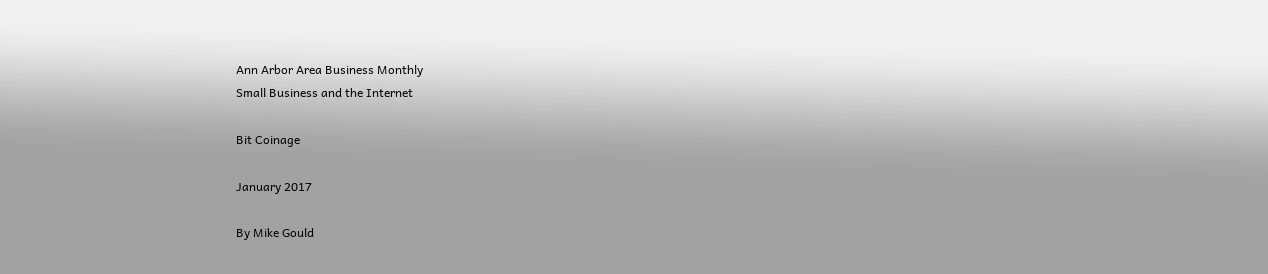Ann Arbor Area Business Monthly
Small Business and the Internet

Bit Coinage

January 2017

By Mike Gould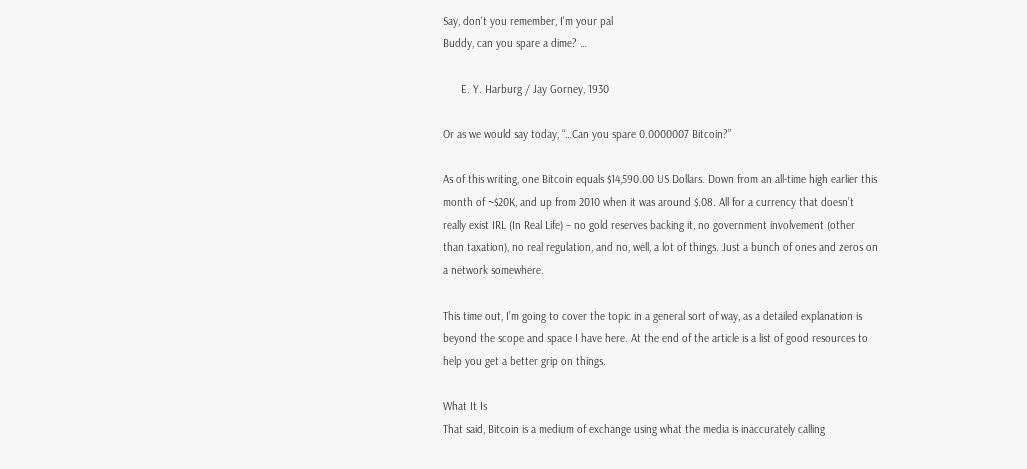Say, don't you remember, I'm your pal
Buddy, can you spare a dime? …

      E. Y. Harburg / Jay Gorney, 1930

Or as we would say today, “…Can you spare 0.0000007 Bitcoin?”

As of this writing, one Bitcoin equals $14,590.00 US Dollars. Down from an all-time high earlier this month of ~$20K, and up from 2010 when it was around $.08. All for a currency that doesn’t really exist IRL (In Real Life) – no gold reserves backing it, no government involvement (other than taxation), no real regulation, and no, well, a lot of things. Just a bunch of ones and zeros on a network somewhere.

This time out, I’m going to cover the topic in a general sort of way, as a detailed explanation is beyond the scope and space I have here. At the end of the article is a list of good resources to help you get a better grip on things.

What It Is
That said, Bitcoin is a medium of exchange using what the media is inaccurately calling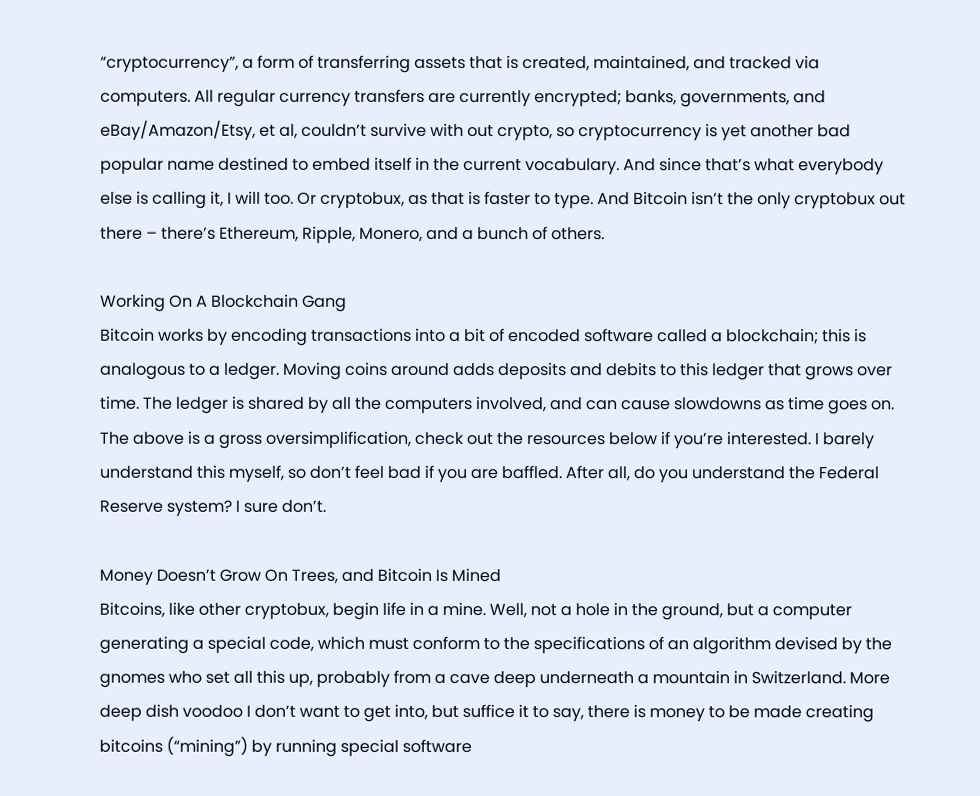“cryptocurrency”, a form of transferring assets that is created, maintained, and tracked via computers. All regular currency transfers are currently encrypted; banks, governments, and eBay/Amazon/Etsy, et al, couldn’t survive with out crypto, so cryptocurrency is yet another bad popular name destined to embed itself in the current vocabulary. And since that’s what everybody else is calling it, I will too. Or cryptobux, as that is faster to type. And Bitcoin isn’t the only cryptobux out there – there’s Ethereum, Ripple, Monero, and a bunch of others.

Working On A Blockchain Gang
Bitcoin works by encoding transactions into a bit of encoded software called a blockchain; this is analogous to a ledger. Moving coins around adds deposits and debits to this ledger that grows over time. The ledger is shared by all the computers involved, and can cause slowdowns as time goes on. The above is a gross oversimplification, check out the resources below if you’re interested. I barely understand this myself, so don’t feel bad if you are baffled. After all, do you understand the Federal Reserve system? I sure don’t.

Money Doesn’t Grow On Trees, and Bitcoin Is Mined
Bitcoins, like other cryptobux, begin life in a mine. Well, not a hole in the ground, but a computer generating a special code, which must conform to the specifications of an algorithm devised by the gnomes who set all this up, probably from a cave deep underneath a mountain in Switzerland. More deep dish voodoo I don’t want to get into, but suffice it to say, there is money to be made creating bitcoins (“mining”) by running special software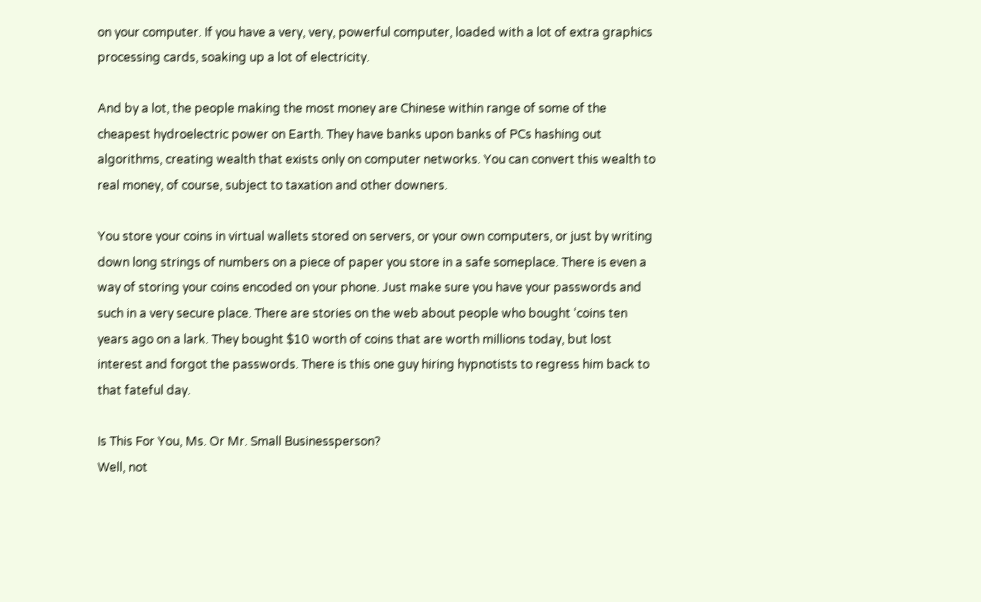on your computer. If you have a very, very, powerful computer, loaded with a lot of extra graphics processing cards, soaking up a lot of electricity.

And by a lot, the people making the most money are Chinese within range of some of the cheapest hydroelectric power on Earth. They have banks upon banks of PCs hashing out algorithms, creating wealth that exists only on computer networks. You can convert this wealth to real money, of course, subject to taxation and other downers.

You store your coins in virtual wallets stored on servers, or your own computers, or just by writing down long strings of numbers on a piece of paper you store in a safe someplace. There is even a way of storing your coins encoded on your phone. Just make sure you have your passwords and such in a very secure place. There are stories on the web about people who bought ‘coins ten years ago on a lark. They bought $10 worth of coins that are worth millions today, but lost interest and forgot the passwords. There is this one guy hiring hypnotists to regress him back to that fateful day.

Is This For You, Ms. Or Mr. Small Businessperson?
Well, not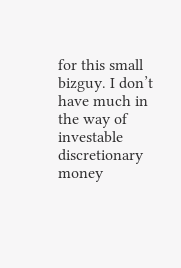for this small bizguy. I don’t have much in the way of investable discretionary money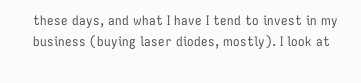these days, and what I have I tend to invest in my business (buying laser diodes, mostly). I look at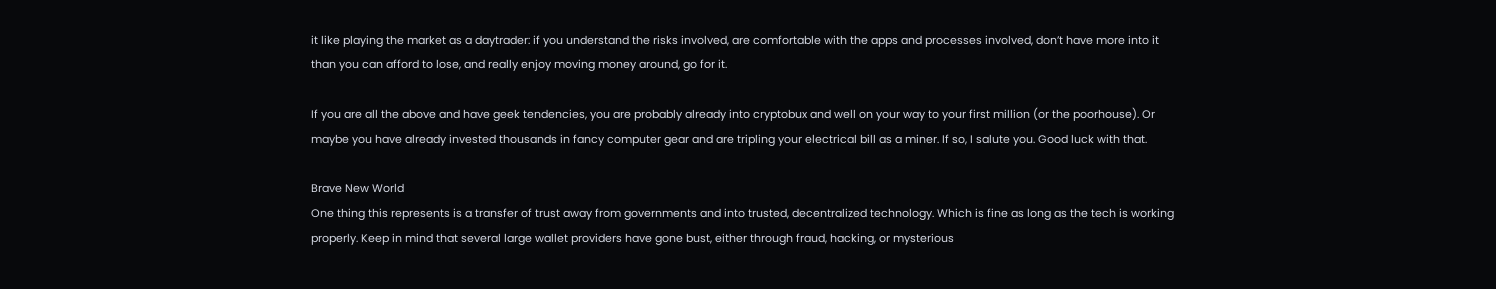it like playing the market as a daytrader: if you understand the risks involved, are comfortable with the apps and processes involved, don’t have more into it than you can afford to lose, and really enjoy moving money around, go for it.

If you are all the above and have geek tendencies, you are probably already into cryptobux and well on your way to your first million (or the poorhouse). Or maybe you have already invested thousands in fancy computer gear and are tripling your electrical bill as a miner. If so, I salute you. Good luck with that.

Brave New World
One thing this represents is a transfer of trust away from governments and into trusted, decentralized technology. Which is fine as long as the tech is working properly. Keep in mind that several large wallet providers have gone bust, either through fraud, hacking, or mysterious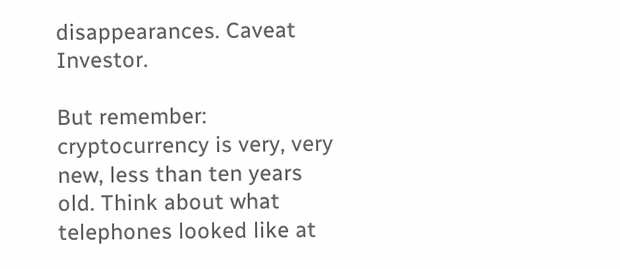disappearances. Caveat Investor.

But remember: cryptocurrency is very, very new, less than ten years old. Think about what telephones looked like at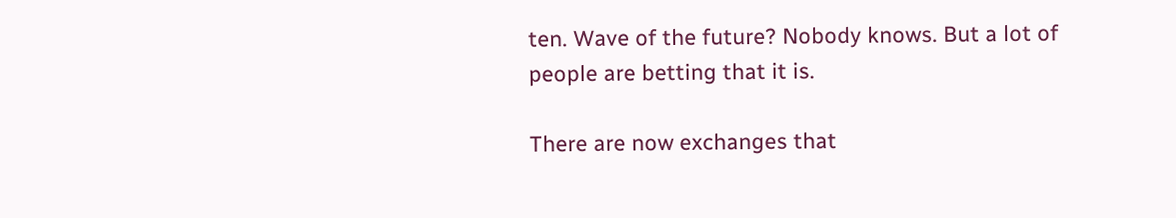ten. Wave of the future? Nobody knows. But a lot of people are betting that it is.

There are now exchanges that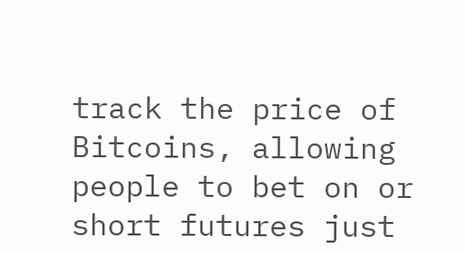track the price of Bitcoins, allowing people to bet on or short futures just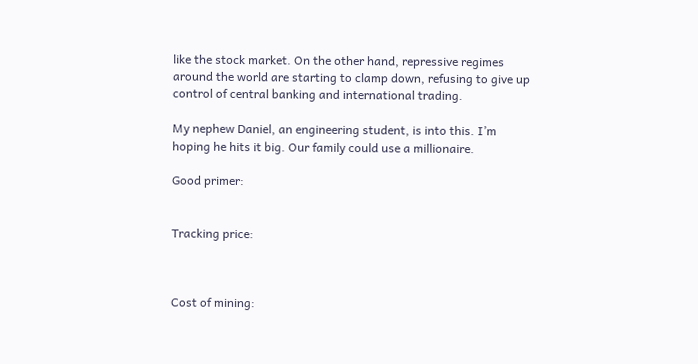like the stock market. On the other hand, repressive regimes around the world are starting to clamp down, refusing to give up control of central banking and international trading.

My nephew Daniel, an engineering student, is into this. I’m hoping he hits it big. Our family could use a millionaire.

Good primer:


Tracking price:



Cost of mining: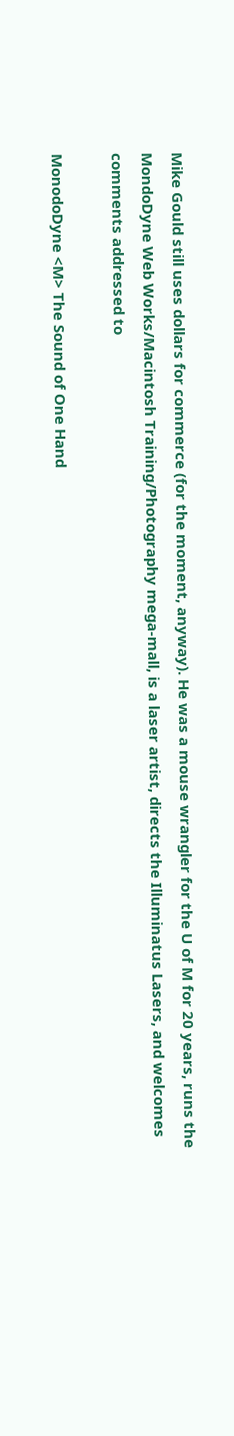Mike Gould still uses dollars for commerce (for the moment, anyway). He was a mouse wrangler for the U of M for 20 years, runs the MondoDyne Web Works/Macintosh Training/Photography mega-mall, is a laser artist, directs the Illuminatus Lasers, and welcomes comments addressed to

MonodoDyne <M> The Sound of One Hand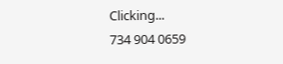Clicking...
734 904 0659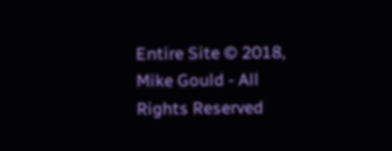Entire Site © 2018, Mike Gould - All Rights Reserved